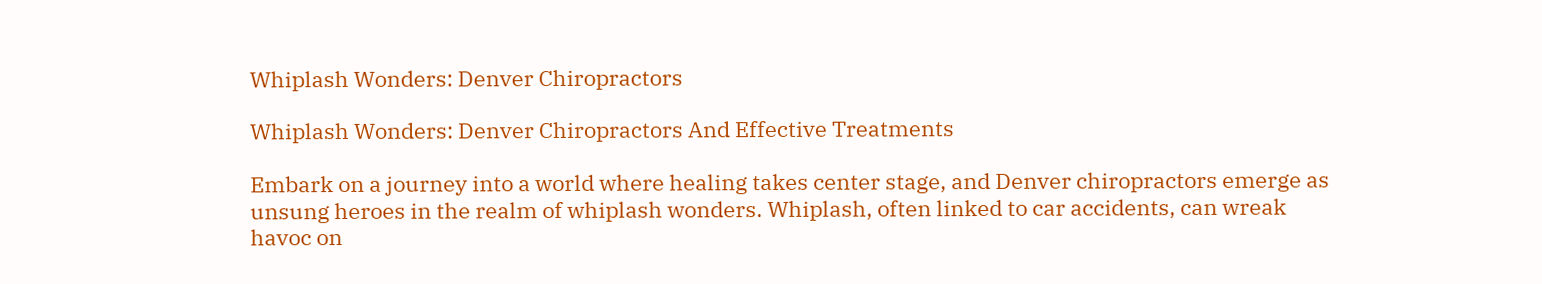Whiplash Wonders: Denver Chiropractors

Whiplash Wonders: Denver Chiropractors And Effective Treatments

Embark on a journey into a world where healing takes center stage, and Denver chiropractors emerge as unsung heroes in the realm of whiplash wonders. Whiplash, often linked to car accidents, can wreak havoc on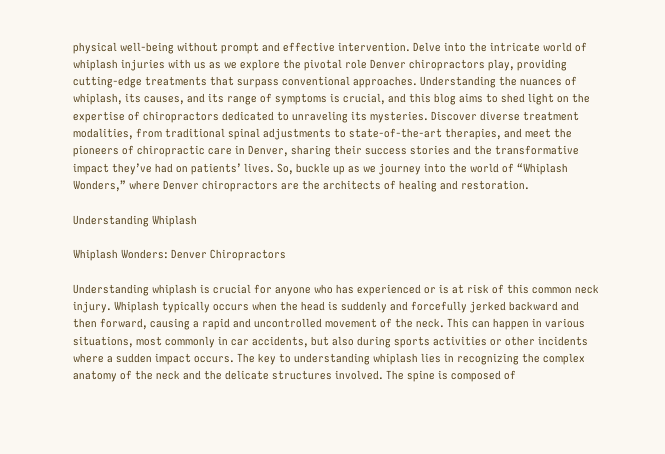physical well-being without prompt and effective intervention. Delve into the intricate world of whiplash injuries with us as we explore the pivotal role Denver chiropractors play, providing cutting-edge treatments that surpass conventional approaches. Understanding the nuances of whiplash, its causes, and its range of symptoms is crucial, and this blog aims to shed light on the expertise of chiropractors dedicated to unraveling its mysteries. Discover diverse treatment modalities, from traditional spinal adjustments to state-of-the-art therapies, and meet the pioneers of chiropractic care in Denver, sharing their success stories and the transformative impact they’ve had on patients’ lives. So, buckle up as we journey into the world of “Whiplash Wonders,” where Denver chiropractors are the architects of healing and restoration.

Understanding Whiplash

Whiplash Wonders: Denver Chiropractors

Understanding whiplash is crucial for anyone who has experienced or is at risk of this common neck injury. Whiplash typically occurs when the head is suddenly and forcefully jerked backward and then forward, causing a rapid and uncontrolled movement of the neck. This can happen in various situations, most commonly in car accidents, but also during sports activities or other incidents where a sudden impact occurs. The key to understanding whiplash lies in recognizing the complex anatomy of the neck and the delicate structures involved. The spine is composed of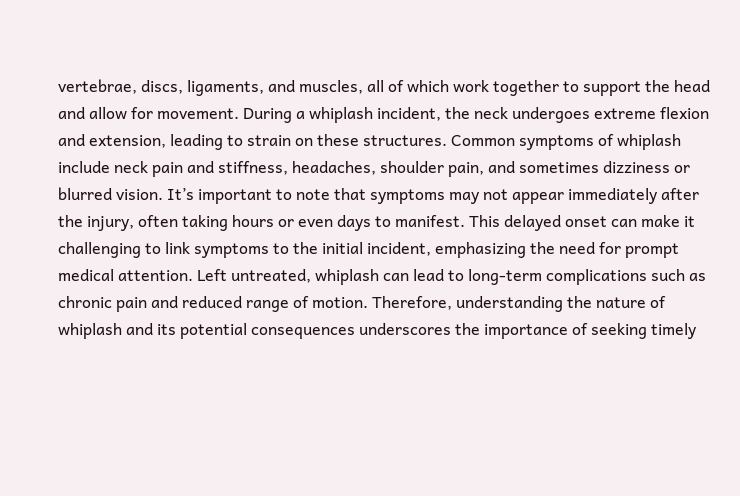vertebrae, discs, ligaments, and muscles, all of which work together to support the head and allow for movement. During a whiplash incident, the neck undergoes extreme flexion and extension, leading to strain on these structures. Common symptoms of whiplash include neck pain and stiffness, headaches, shoulder pain, and sometimes dizziness or blurred vision. It’s important to note that symptoms may not appear immediately after the injury, often taking hours or even days to manifest. This delayed onset can make it challenging to link symptoms to the initial incident, emphasizing the need for prompt medical attention. Left untreated, whiplash can lead to long-term complications such as chronic pain and reduced range of motion. Therefore, understanding the nature of whiplash and its potential consequences underscores the importance of seeking timely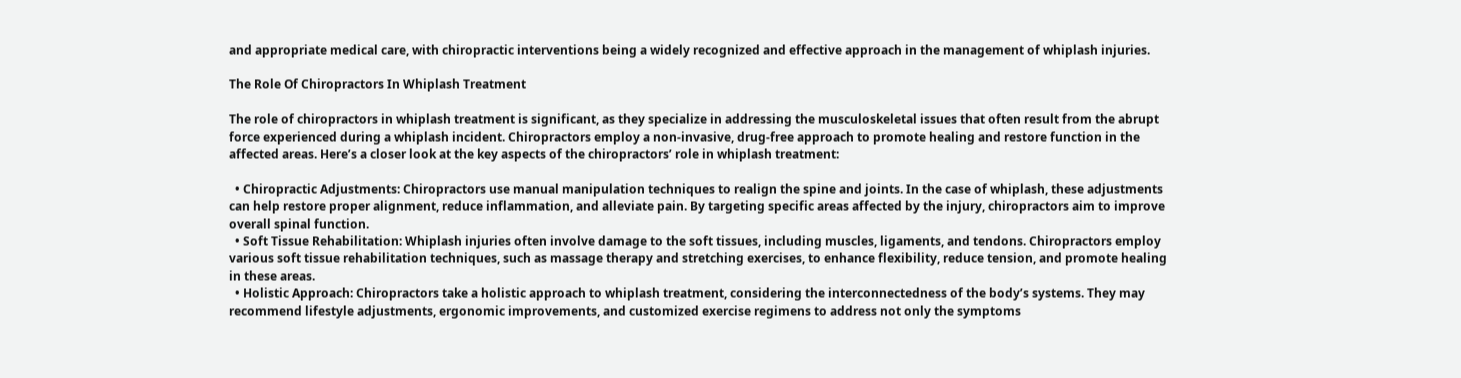and appropriate medical care, with chiropractic interventions being a widely recognized and effective approach in the management of whiplash injuries.

The Role Of Chiropractors In Whiplash Treatment

The role of chiropractors in whiplash treatment is significant, as they specialize in addressing the musculoskeletal issues that often result from the abrupt force experienced during a whiplash incident. Chiropractors employ a non-invasive, drug-free approach to promote healing and restore function in the affected areas. Here’s a closer look at the key aspects of the chiropractors’ role in whiplash treatment:

  • Chiropractic Adjustments: Chiropractors use manual manipulation techniques to realign the spine and joints. In the case of whiplash, these adjustments can help restore proper alignment, reduce inflammation, and alleviate pain. By targeting specific areas affected by the injury, chiropractors aim to improve overall spinal function.
  • Soft Tissue Rehabilitation: Whiplash injuries often involve damage to the soft tissues, including muscles, ligaments, and tendons. Chiropractors employ various soft tissue rehabilitation techniques, such as massage therapy and stretching exercises, to enhance flexibility, reduce tension, and promote healing in these areas.
  • Holistic Approach: Chiropractors take a holistic approach to whiplash treatment, considering the interconnectedness of the body’s systems. They may recommend lifestyle adjustments, ergonomic improvements, and customized exercise regimens to address not only the symptoms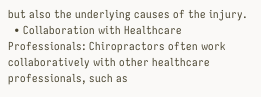but also the underlying causes of the injury.
  • Collaboration with Healthcare Professionals: Chiropractors often work collaboratively with other healthcare professionals, such as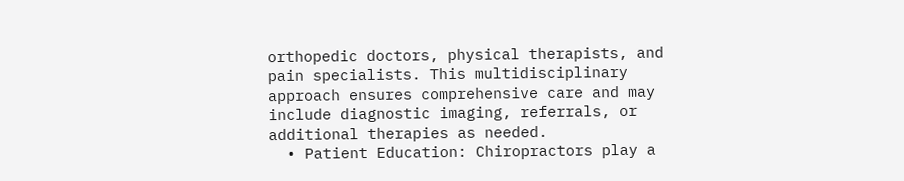orthopedic doctors, physical therapists, and pain specialists. This multidisciplinary approach ensures comprehensive care and may include diagnostic imaging, referrals, or additional therapies as needed.
  • Patient Education: Chiropractors play a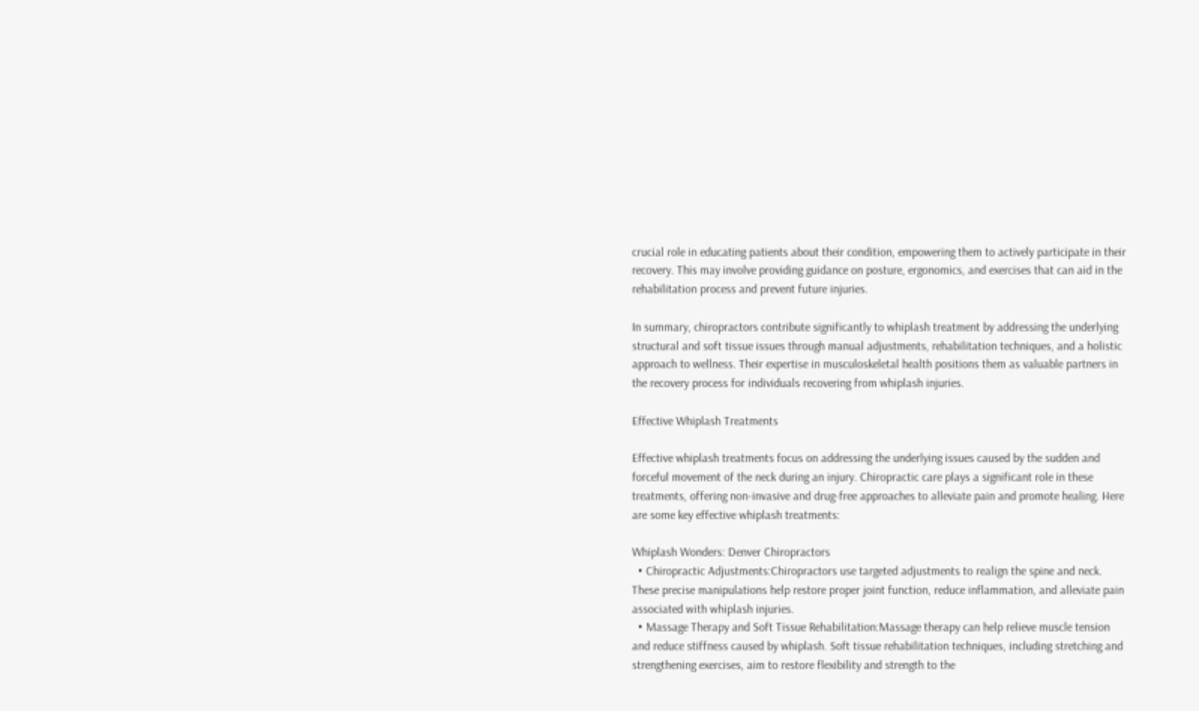crucial role in educating patients about their condition, empowering them to actively participate in their recovery. This may involve providing guidance on posture, ergonomics, and exercises that can aid in the rehabilitation process and prevent future injuries.

In summary, chiropractors contribute significantly to whiplash treatment by addressing the underlying structural and soft tissue issues through manual adjustments, rehabilitation techniques, and a holistic approach to wellness. Their expertise in musculoskeletal health positions them as valuable partners in the recovery process for individuals recovering from whiplash injuries.

Effective Whiplash Treatments

Effective whiplash treatments focus on addressing the underlying issues caused by the sudden and forceful movement of the neck during an injury. Chiropractic care plays a significant role in these treatments, offering non-invasive and drug-free approaches to alleviate pain and promote healing. Here are some key effective whiplash treatments:

Whiplash Wonders: Denver Chiropractors
  • Chiropractic Adjustments:Chiropractors use targeted adjustments to realign the spine and neck. These precise manipulations help restore proper joint function, reduce inflammation, and alleviate pain associated with whiplash injuries.
  • Massage Therapy and Soft Tissue Rehabilitation:Massage therapy can help relieve muscle tension and reduce stiffness caused by whiplash. Soft tissue rehabilitation techniques, including stretching and strengthening exercises, aim to restore flexibility and strength to the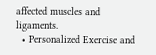affected muscles and ligaments.
  • Personalized Exercise and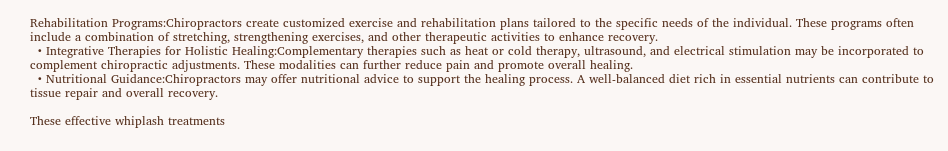Rehabilitation Programs:Chiropractors create customized exercise and rehabilitation plans tailored to the specific needs of the individual. These programs often include a combination of stretching, strengthening exercises, and other therapeutic activities to enhance recovery.
  • Integrative Therapies for Holistic Healing:Complementary therapies such as heat or cold therapy, ultrasound, and electrical stimulation may be incorporated to complement chiropractic adjustments. These modalities can further reduce pain and promote overall healing.
  • Nutritional Guidance:Chiropractors may offer nutritional advice to support the healing process. A well-balanced diet rich in essential nutrients can contribute to tissue repair and overall recovery.

These effective whiplash treatments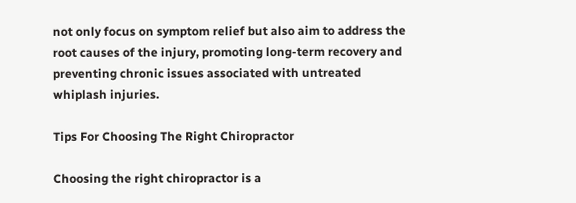not only focus on symptom relief but also aim to address the root causes of the injury, promoting long-term recovery and preventing chronic issues associated with untreated whiplash injuries.

Tips For Choosing The Right Chiropractor

Choosing the right chiropractor is a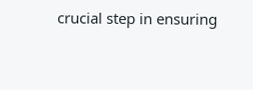crucial step in ensuring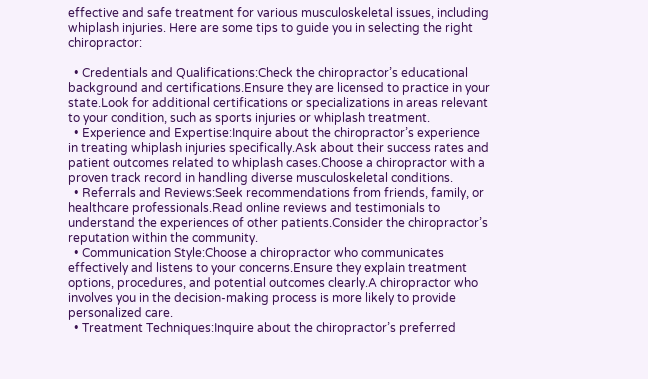effective and safe treatment for various musculoskeletal issues, including whiplash injuries. Here are some tips to guide you in selecting the right chiropractor:

  • Credentials and Qualifications:Check the chiropractor’s educational background and certifications.Ensure they are licensed to practice in your state.Look for additional certifications or specializations in areas relevant to your condition, such as sports injuries or whiplash treatment.
  • Experience and Expertise:Inquire about the chiropractor’s experience in treating whiplash injuries specifically.Ask about their success rates and patient outcomes related to whiplash cases.Choose a chiropractor with a proven track record in handling diverse musculoskeletal conditions.
  • Referrals and Reviews:Seek recommendations from friends, family, or healthcare professionals.Read online reviews and testimonials to understand the experiences of other patients.Consider the chiropractor’s reputation within the community.
  • Communication Style:Choose a chiropractor who communicates effectively and listens to your concerns.Ensure they explain treatment options, procedures, and potential outcomes clearly.A chiropractor who involves you in the decision-making process is more likely to provide personalized care.
  • Treatment Techniques:Inquire about the chiropractor’s preferred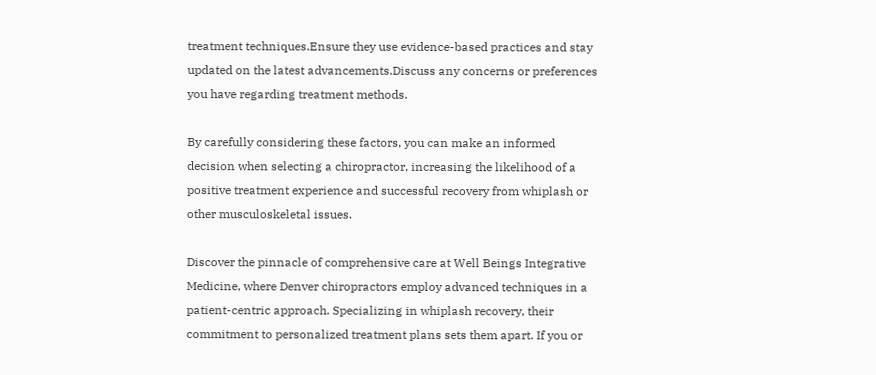treatment techniques.Ensure they use evidence-based practices and stay updated on the latest advancements.Discuss any concerns or preferences you have regarding treatment methods.

By carefully considering these factors, you can make an informed decision when selecting a chiropractor, increasing the likelihood of a positive treatment experience and successful recovery from whiplash or other musculoskeletal issues.

Discover the pinnacle of comprehensive care at Well Beings Integrative Medicine, where Denver chiropractors employ advanced techniques in a patient-centric approach. Specializing in whiplash recovery, their commitment to personalized treatment plans sets them apart. If you or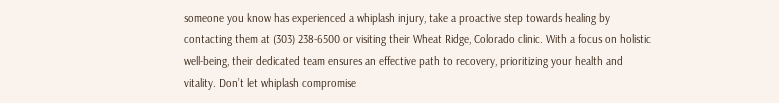someone you know has experienced a whiplash injury, take a proactive step towards healing by contacting them at (303) 238-6500 or visiting their Wheat Ridge, Colorado clinic. With a focus on holistic well-being, their dedicated team ensures an effective path to recovery, prioritizing your health and vitality. Don’t let whiplash compromise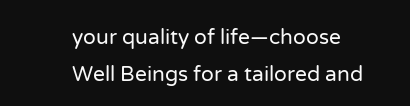your quality of life—choose Well Beings for a tailored and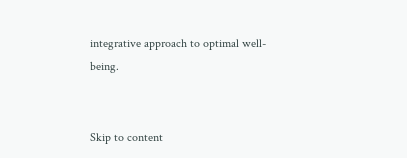integrative approach to optimal well-being.


Skip to content